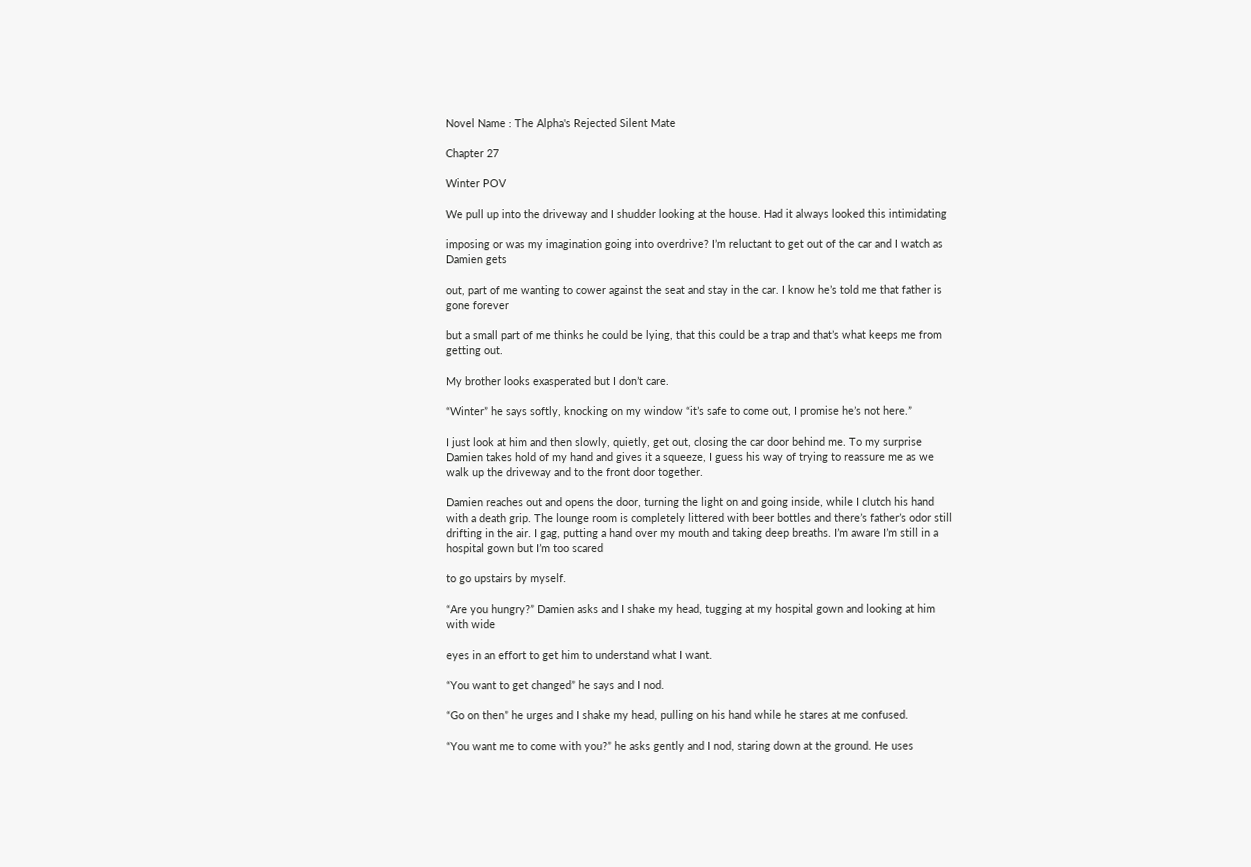Novel Name : The Alpha's Rejected Silent Mate

Chapter 27

Winter POV

We pull up into the driveway and I shudder looking at the house. Had it always looked this intimidating

imposing or was my imagination going into overdrive? I’m reluctant to get out of the car and I watch as
Damien gets

out, part of me wanting to cower against the seat and stay in the car. I know he’s told me that father is
gone forever

but a small part of me thinks he could be lying, that this could be a trap and that’s what keeps me from
getting out.

My brother looks exasperated but I don’t care.

“Winter” he says softly, knocking on my window “it’s safe to come out, I promise he’s not here.”

I just look at him and then slowly, quietly, get out, closing the car door behind me. To my surprise
Damien takes hold of my hand and gives it a squeeze, I guess his way of trying to reassure me as we
walk up the driveway and to the front door together.

Damien reaches out and opens the door, turning the light on and going inside, while I clutch his hand
with a death grip. The lounge room is completely littered with beer bottles and there’s father’s odor still
drifting in the air. I gag, putting a hand over my mouth and taking deep breaths. I’m aware I’m still in a
hospital gown but I’m too scared

to go upstairs by myself.

“Are you hungry?” Damien asks and I shake my head, tugging at my hospital gown and looking at him
with wide

eyes in an effort to get him to understand what I want.

“You want to get changed” he says and I nod.

“Go on then” he urges and I shake my head, pulling on his hand while he stares at me confused.

“You want me to come with you?” he asks gently and I nod, staring down at the ground. He uses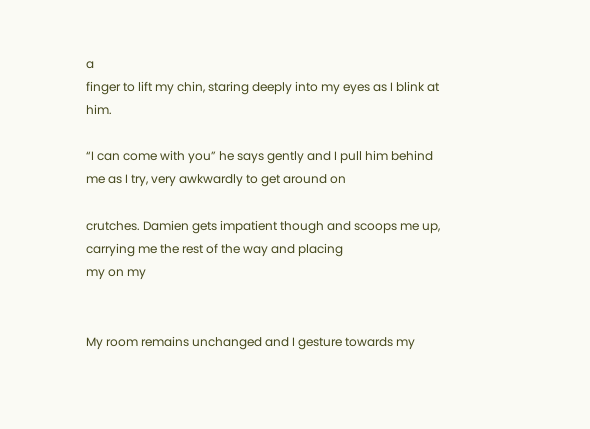a
finger to lift my chin, staring deeply into my eyes as I blink at him.

“I can come with you” he says gently and I pull him behind me as I try, very awkwardly to get around on

crutches. Damien gets impatient though and scoops me up, carrying me the rest of the way and placing
my on my


My room remains unchanged and I gesture towards my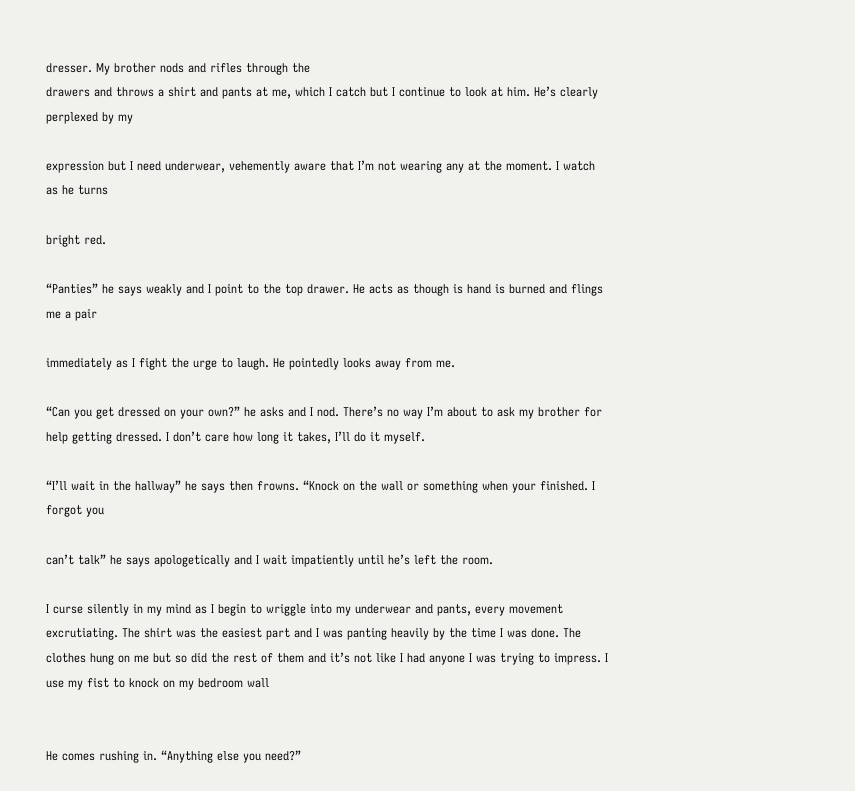dresser. My brother nods and rifles through the
drawers and throws a shirt and pants at me, which I catch but I continue to look at him. He’s clearly
perplexed by my

expression but I need underwear, vehemently aware that I’m not wearing any at the moment. I watch
as he turns

bright red.

“Panties” he says weakly and I point to the top drawer. He acts as though is hand is burned and flings
me a pair

immediately as I fight the urge to laugh. He pointedly looks away from me.

“Can you get dressed on your own?” he asks and I nod. There’s no way I’m about to ask my brother for
help getting dressed. I don’t care how long it takes, I’ll do it myself.

“I’ll wait in the hallway” he says then frowns. “Knock on the wall or something when your finished. I
forgot you

can’t talk” he says apologetically and I wait impatiently until he’s left the room.

I curse silently in my mind as I begin to wriggle into my underwear and pants, every movement
excrutiating. The shirt was the easiest part and I was panting heavily by the time I was done. The
clothes hung on me but so did the rest of them and it’s not like I had anyone I was trying to impress. I
use my fist to knock on my bedroom wall


He comes rushing in. “Anything else you need?”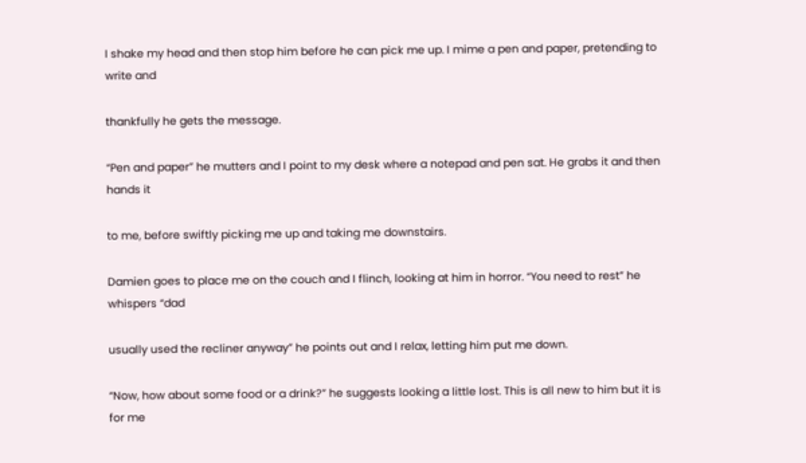I shake my head and then stop him before he can pick me up. I mime a pen and paper, pretending to
write and

thankfully he gets the message.

“Pen and paper” he mutters and I point to my desk where a notepad and pen sat. He grabs it and then
hands it

to me, before swiftly picking me up and taking me downstairs.

Damien goes to place me on the couch and I flinch, looking at him in horror. “You need to rest” he
whispers “dad

usually used the recliner anyway” he points out and I relax, letting him put me down.

“Now, how about some food or a drink?” he suggests looking a little lost. This is all new to him but it is
for me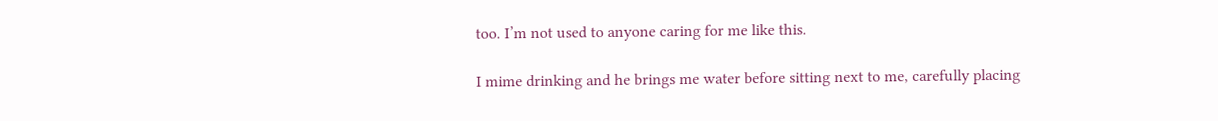too. I’m not used to anyone caring for me like this.

I mime drinking and he brings me water before sitting next to me, carefully placing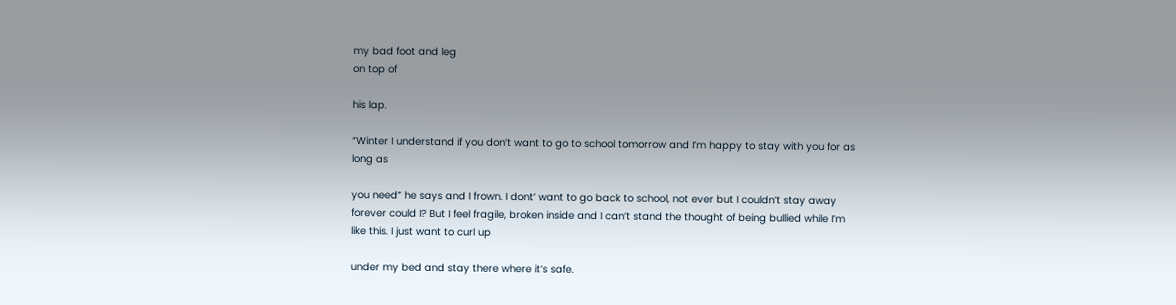my bad foot and leg
on top of

his lap.

“Winter I understand if you don’t want to go to school tomorrow and I’m happy to stay with you for as
long as

you need” he says and I frown. I dont’ want to go back to school, not ever but I couldn’t stay away
forever could I? But I feel fragile, broken inside and I can’t stand the thought of being bullied while I’m
like this. I just want to curl up

under my bed and stay there where it’s safe.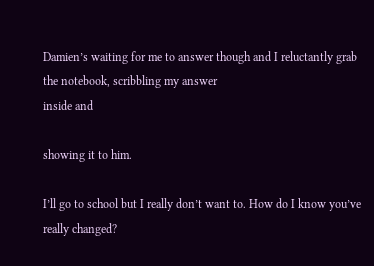Damien’s waiting for me to answer though and I reluctantly grab the notebook, scribbling my answer
inside and

showing it to him.

I’ll go to school but I really don’t want to. How do I know you’ve really changed?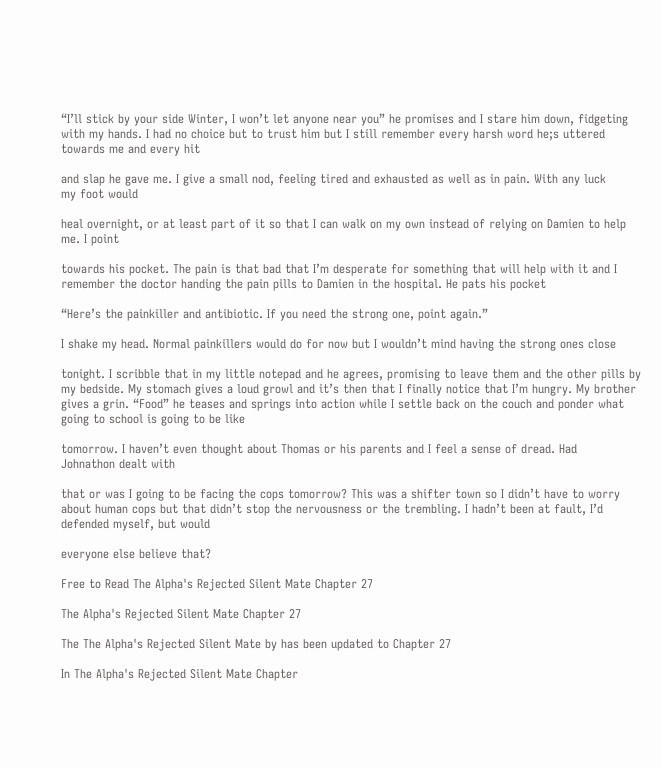“I’ll stick by your side Winter, I won’t let anyone near you” he promises and I stare him down, fidgeting
with my hands. I had no choice but to trust him but I still remember every harsh word he;s uttered
towards me and every hit

and slap he gave me. I give a small nod, feeling tired and exhausted as well as in pain. With any luck
my foot would

heal overnight, or at least part of it so that I can walk on my own instead of relying on Damien to help
me. I point

towards his pocket. The pain is that bad that I’m desperate for something that will help with it and I
remember the doctor handing the pain pills to Damien in the hospital. He pats his pocket

“Here’s the painkiller and antibiotic. If you need the strong one, point again.”

I shake my head. Normal painkillers would do for now but I wouldn’t mind having the strong ones close

tonight. I scribble that in my little notepad and he agrees, promising to leave them and the other pills by
my bedside. My stomach gives a loud growl and it’s then that I finally notice that I’m hungry. My brother
gives a grin. “Food” he teases and springs into action while I settle back on the couch and ponder what
going to school is going to be like

tomorrow. I haven’t even thought about Thomas or his parents and I feel a sense of dread. Had
Johnathon dealt with

that or was I going to be facing the cops tomorrow? This was a shifter town so I didn’t have to worry
about human cops but that didn’t stop the nervousness or the trembling. I hadn’t been at fault, I’d
defended myself, but would

everyone else believe that?

Free to Read The Alpha's Rejected Silent Mate Chapter 27

The Alpha's Rejected Silent Mate Chapter 27

The The Alpha's Rejected Silent Mate by has been updated to Chapter 27

In The Alpha's Rejected Silent Mate Chapter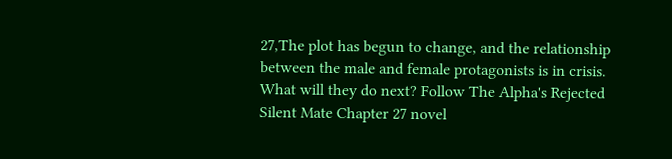27,The plot has begun to change, and the relationship between the male and female protagonists is in crisis. What will they do next? Follow The Alpha's Rejected Silent Mate Chapter 27 novel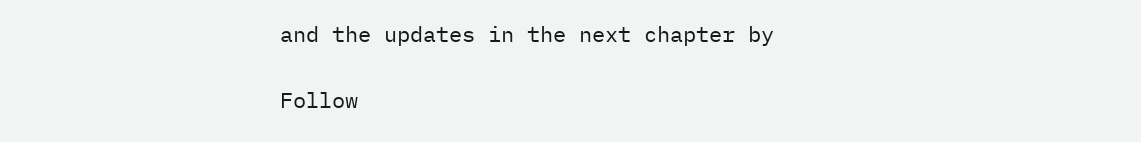and the updates in the next chapter by

Follow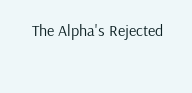The Alpha's Rejected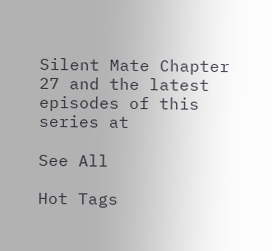Silent Mate Chapter 27 and the latest episodes of this series at

See All

Hot Tags